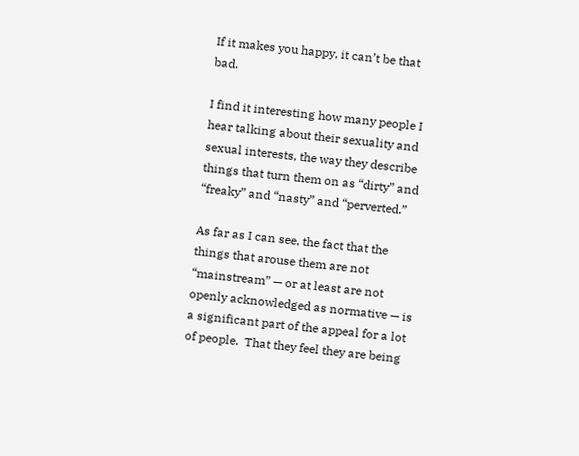If it makes you happy, it can’t be that bad.

I find it interesting how many people I hear talking about their sexuality and sexual interests, the way they describe things that turn them on as “dirty” and “freaky” and “nasty” and “perverted.”

As far as I can see, the fact that the things that arouse them are not “mainstream” — or at least are not openly acknowledged as normative — is a significant part of the appeal for a lot of people.  That they feel they are being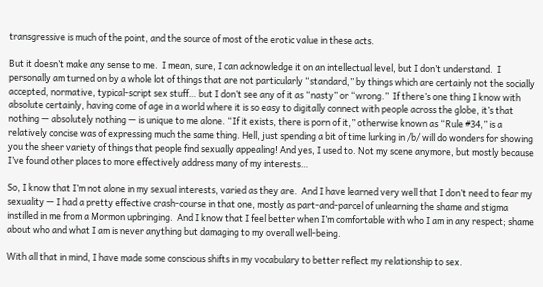transgressive is much of the point, and the source of most of the erotic value in these acts.

But it doesn’t make any sense to me.  I mean, sure, I can acknowledge it on an intellectual level, but I don’t understand.  I personally am turned on by a whole lot of things that are not particularly “standard,” by things which are certainly not the socially accepted, normative, typical-script sex stuff… but I don’t see any of it as “nasty” or “wrong.”  If there’s one thing I know with absolute certainly, having come of age in a world where it is so easy to digitally connect with people across the globe, it’s that nothing — absolutely nothing — is unique to me alone. “If it exists, there is porn of it,” otherwise known as “Rule #34,” is a relatively concise was of expressing much the same thing. Hell, just spending a bit of time lurking in /b/ will do wonders for showing you the sheer variety of things that people find sexually appealing! And yes, I used to. Not my scene anymore, but mostly because I’ve found other places to more effectively address many of my interests…

So, I know that I’m not alone in my sexual interests, varied as they are.  And I have learned very well that I don’t need to fear my sexuality — I had a pretty effective crash-course in that one, mostly as part-and-parcel of unlearning the shame and stigma instilled in me from a Mormon upbringing.  And I know that I feel better when I’m comfortable with who I am in any respect; shame about who and what I am is never anything but damaging to my overall well-being.

With all that in mind, I have made some conscious shifts in my vocabulary to better reflect my relationship to sex.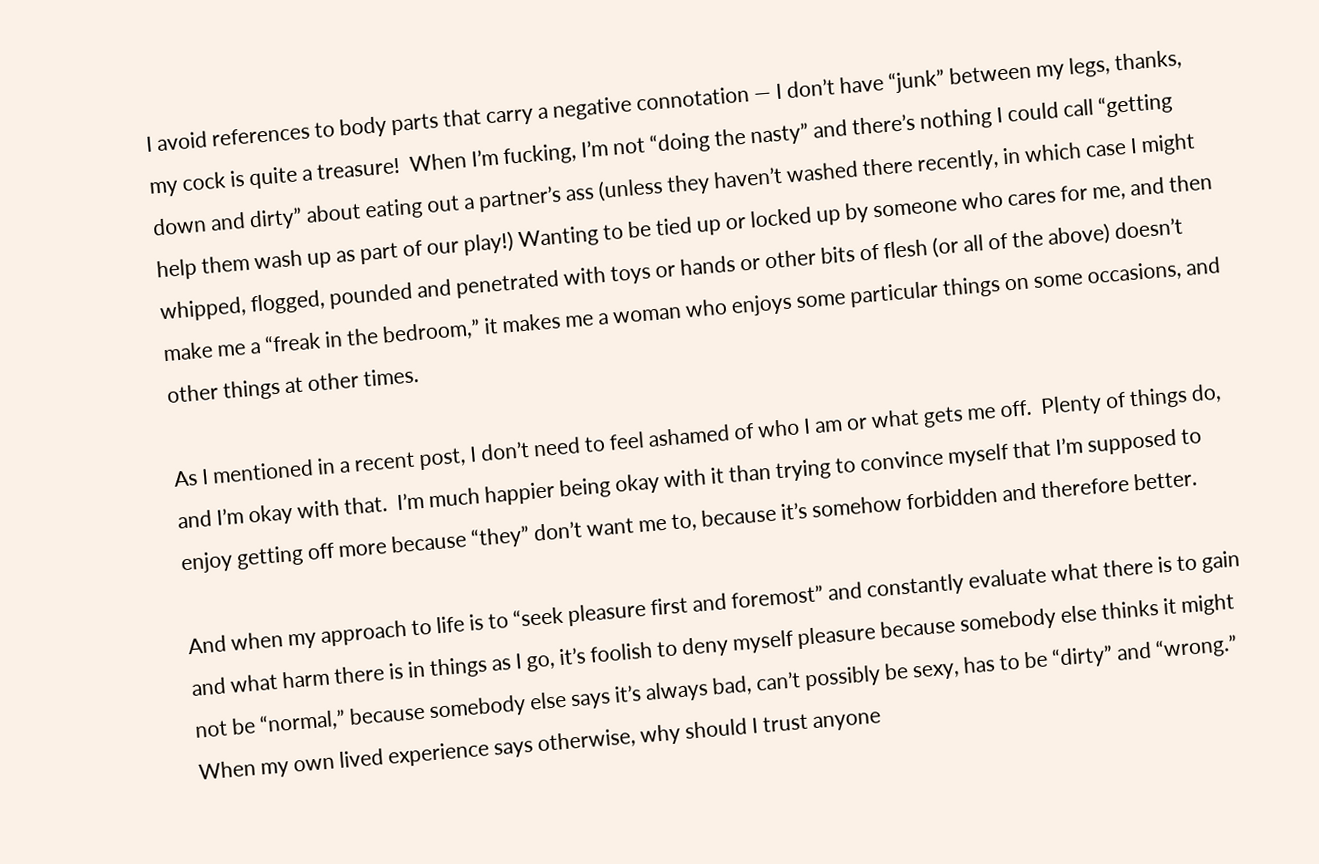I avoid references to body parts that carry a negative connotation — I don’t have “junk” between my legs, thanks, my cock is quite a treasure!  When I’m fucking, I’m not “doing the nasty” and there’s nothing I could call “getting down and dirty” about eating out a partner’s ass (unless they haven’t washed there recently, in which case I might help them wash up as part of our play!) Wanting to be tied up or locked up by someone who cares for me, and then whipped, flogged, pounded and penetrated with toys or hands or other bits of flesh (or all of the above) doesn’t make me a “freak in the bedroom,” it makes me a woman who enjoys some particular things on some occasions, and other things at other times.

As I mentioned in a recent post, I don’t need to feel ashamed of who I am or what gets me off.  Plenty of things do, and I’m okay with that.  I’m much happier being okay with it than trying to convince myself that I’m supposed to enjoy getting off more because “they” don’t want me to, because it’s somehow forbidden and therefore better.

And when my approach to life is to “seek pleasure first and foremost” and constantly evaluate what there is to gain and what harm there is in things as I go, it’s foolish to deny myself pleasure because somebody else thinks it might not be “normal,” because somebody else says it’s always bad, can’t possibly be sexy, has to be “dirty” and “wrong.” When my own lived experience says otherwise, why should I trust anyone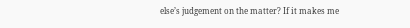else’s judgement on the matter? If it makes me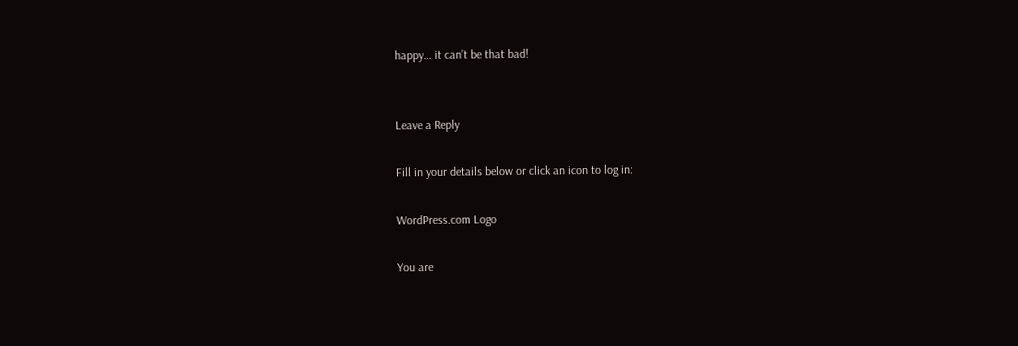happy… it can’t be that bad!


Leave a Reply

Fill in your details below or click an icon to log in:

WordPress.com Logo

You are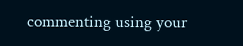commenting using your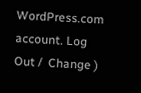WordPress.com account. Log Out /  Change )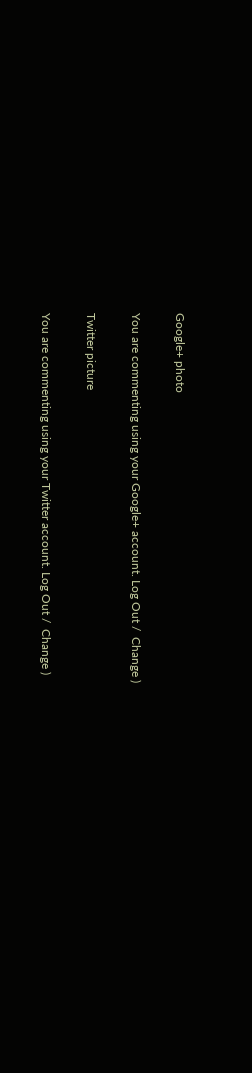Google+ photo

You are commenting using your Google+ account. Log Out /  Change )

Twitter picture

You are commenting using your Twitter account. Log Out /  Change )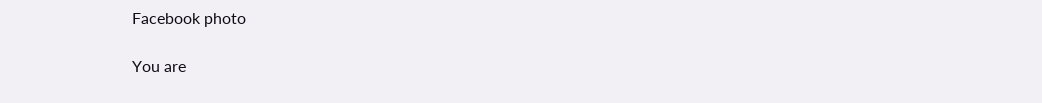Facebook photo

You are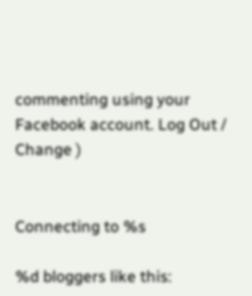commenting using your Facebook account. Log Out /  Change )


Connecting to %s

%d bloggers like this: